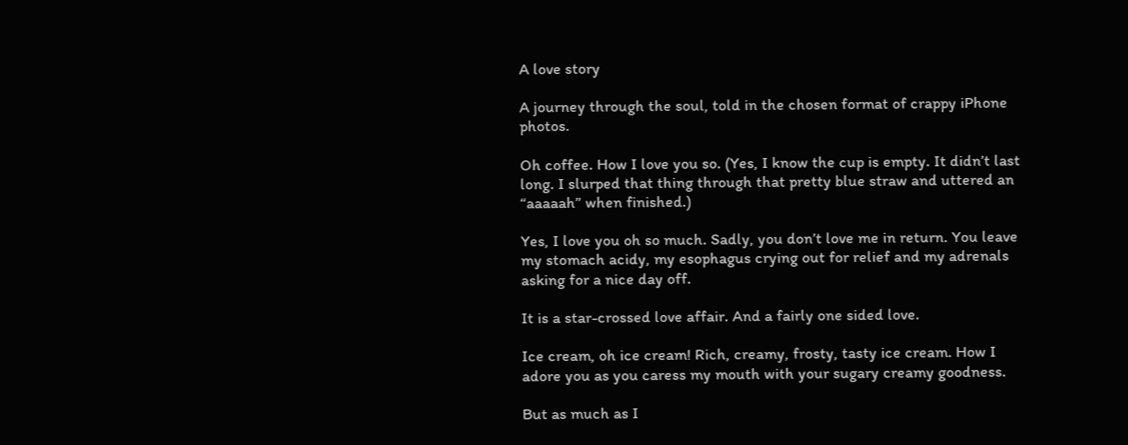A love story

A journey through the soul, told in the chosen format of crappy iPhone photos.

Oh coffee. How I love you so. (Yes, I know the cup is empty. It didn’t last long. I slurped that thing through that pretty blue straw and uttered an “aaaaah” when finished.)

Yes, I love you oh so much. Sadly, you don’t love me in return. You leave my stomach acidy, my esophagus crying out for relief and my adrenals asking for a nice day off.

It is a star-crossed love affair. And a fairly one sided love.

Ice cream, oh ice cream! Rich, creamy, frosty, tasty ice cream. How I adore you as you caress my mouth with your sugary creamy goodness.

But as much as I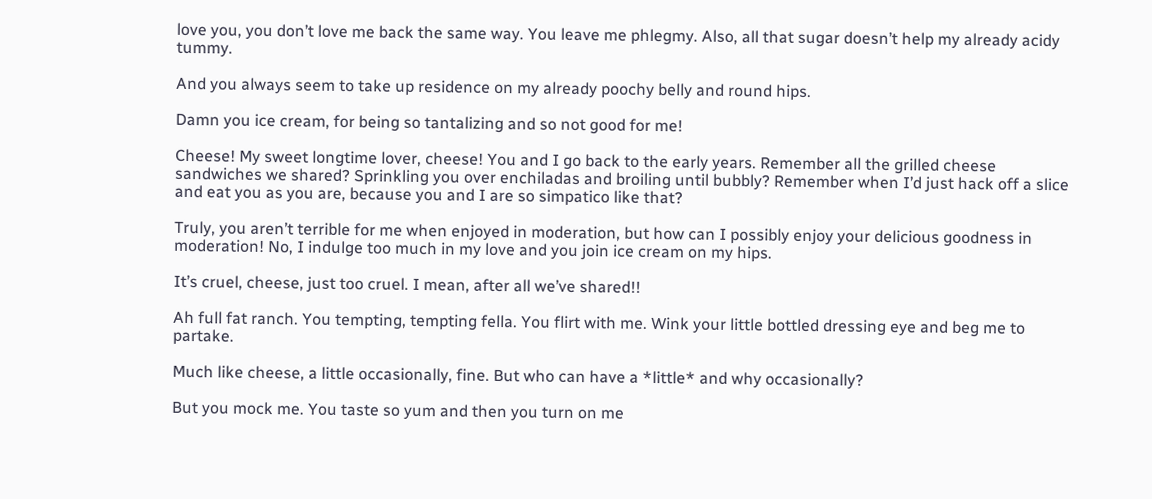love you, you don’t love me back the same way. You leave me phlegmy. Also, all that sugar doesn’t help my already acidy tummy.

And you always seem to take up residence on my already poochy belly and round hips.

Damn you ice cream, for being so tantalizing and so not good for me!

Cheese! My sweet longtime lover, cheese! You and I go back to the early years. Remember all the grilled cheese sandwiches we shared? Sprinkling you over enchiladas and broiling until bubbly? Remember when I’d just hack off a slice and eat you as you are, because you and I are so simpatico like that?

Truly, you aren’t terrible for me when enjoyed in moderation, but how can I possibly enjoy your delicious goodness in moderation! No, I indulge too much in my love and you join ice cream on my hips.

It’s cruel, cheese, just too cruel. I mean, after all we’ve shared!!

Ah full fat ranch. You tempting, tempting fella. You flirt with me. Wink your little bottled dressing eye and beg me to partake.

Much like cheese, a little occasionally, fine. But who can have a *little* and why occasionally?

But you mock me. You taste so yum and then you turn on me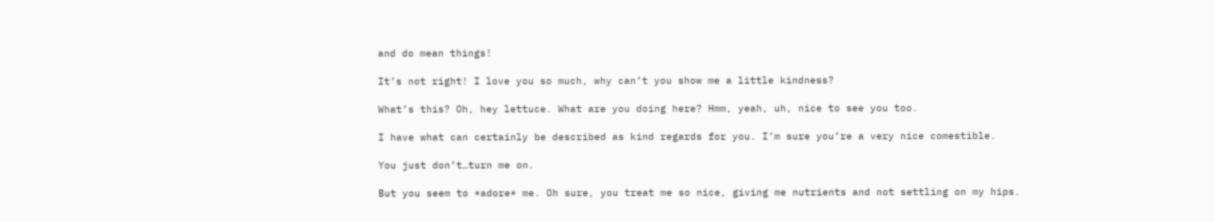and do mean things!

It’s not right! I love you so much, why can’t you show me a little kindness?

What’s this? Oh, hey lettuce. What are you doing here? Hmm, yeah, uh, nice to see you too.

I have what can certainly be described as kind regards for you. I’m sure you’re a very nice comestible.

You just don’t…turn me on.

But you seem to *adore* me. Oh sure, you treat me so nice, giving me nutrients and not settling on my hips.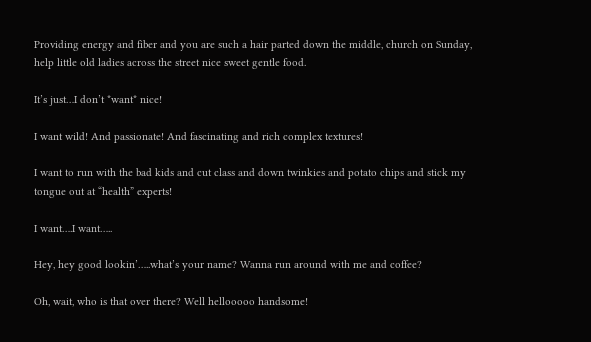Providing energy and fiber and you are such a hair parted down the middle, church on Sunday, help little old ladies across the street nice sweet gentle food.

It’s just…I don’t *want* nice!

I want wild! And passionate! And fascinating and rich complex textures!

I want to run with the bad kids and cut class and down twinkies and potato chips and stick my tongue out at “health” experts!

I want….I want…..

Hey, hey good lookin’…..what’s your name? Wanna run around with me and coffee?

Oh, wait, who is that over there? Well hellooooo handsome!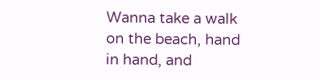Wanna take a walk on the beach, hand in hand, and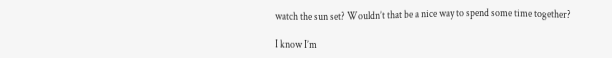watch the sun set? Wouldn’t that be a nice way to spend some time together?

I know I’m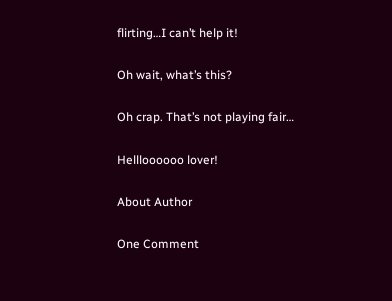flirting…I can’t help it!

Oh wait, what’s this?

Oh crap. That’s not playing fair…

Hellloooooo lover!

About Author

One Comment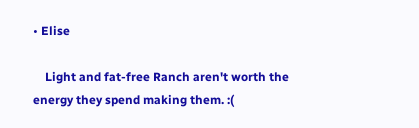• Elise

    Light and fat-free Ranch aren't worth the energy they spend making them. :(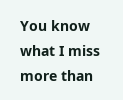You know what I miss more than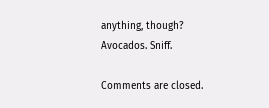anything, though? Avocados. Sniff.

Comments are closed.